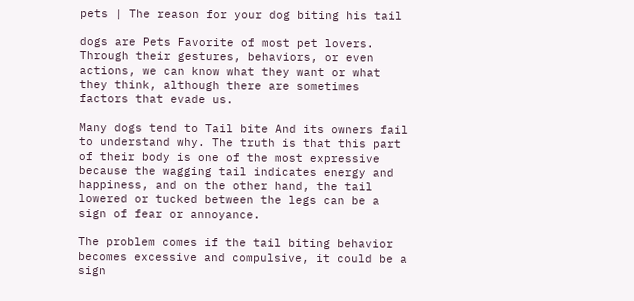pets | The reason for your dog biting his tail

dogs are Pets Favorite of most pet lovers. Through their gestures, behaviors, or even actions, we can know what they want or what they think, although there are sometimes factors that evade us.

Many dogs tend to Tail bite And its owners fail to understand why. The truth is that this part of their body is one of the most expressive because the wagging tail indicates energy and happiness, and on the other hand, the tail lowered or tucked between the legs can be a sign of fear or annoyance.

The problem comes if the tail biting behavior becomes excessive and compulsive, it could be a sign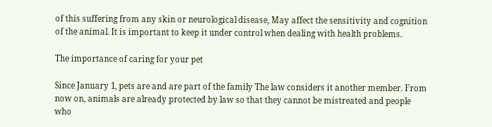of this suffering from any skin or neurological disease, May affect the sensitivity and cognition of the animal. It is important to keep it under control when dealing with health problems.

The importance of caring for your pet

Since January 1, pets are and are part of the family The law considers it another member. From now on, animals are already protected by law so that they cannot be mistreated and people who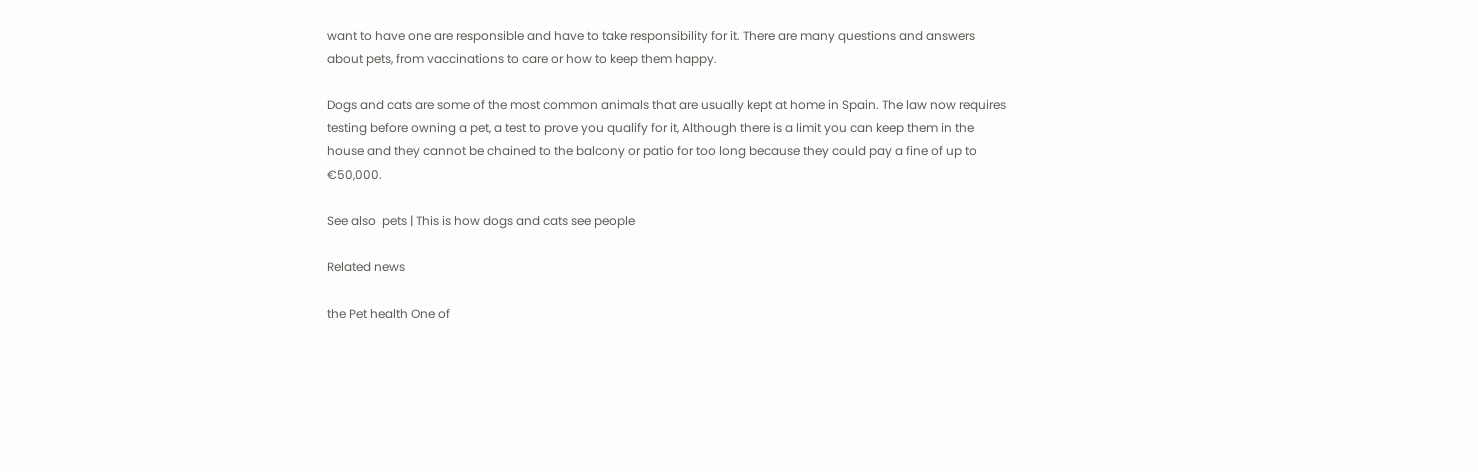want to have one are responsible and have to take responsibility for it. There are many questions and answers about pets, from vaccinations to care or how to keep them happy.

Dogs and cats are some of the most common animals that are usually kept at home in Spain. The law now requires testing before owning a pet, a test to prove you qualify for it, Although there is a limit you can keep them in the house and they cannot be chained to the balcony or patio for too long because they could pay a fine of up to €50,000.

See also  pets | This is how dogs and cats see people

Related news

the Pet health One of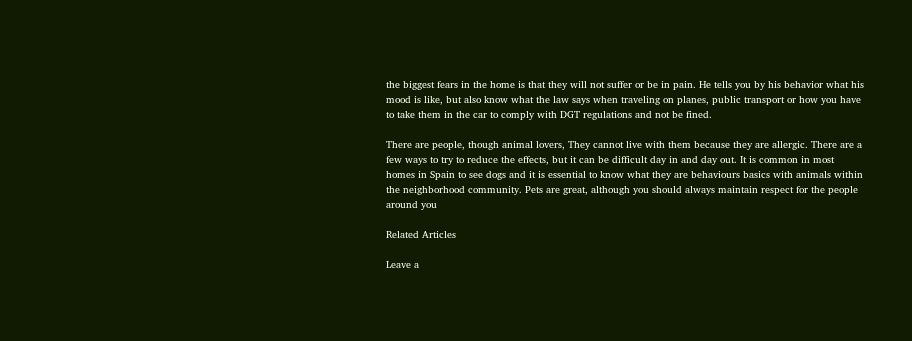the biggest fears in the home is that they will not suffer or be in pain. He tells you by his behavior what his mood is like, but also know what the law says when traveling on planes, public transport or how you have to take them in the car to comply with DGT regulations and not be fined.

There are people, though animal lovers, They cannot live with them because they are allergic. There are a few ways to try to reduce the effects, but it can be difficult day in and day out. It is common in most homes in Spain to see dogs and it is essential to know what they are behaviours basics with animals within the neighborhood community. Pets are great, although you should always maintain respect for the people around you

Related Articles

Leave a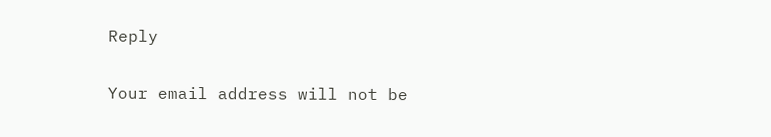Reply

Your email address will not be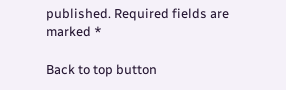published. Required fields are marked *

Back to top button